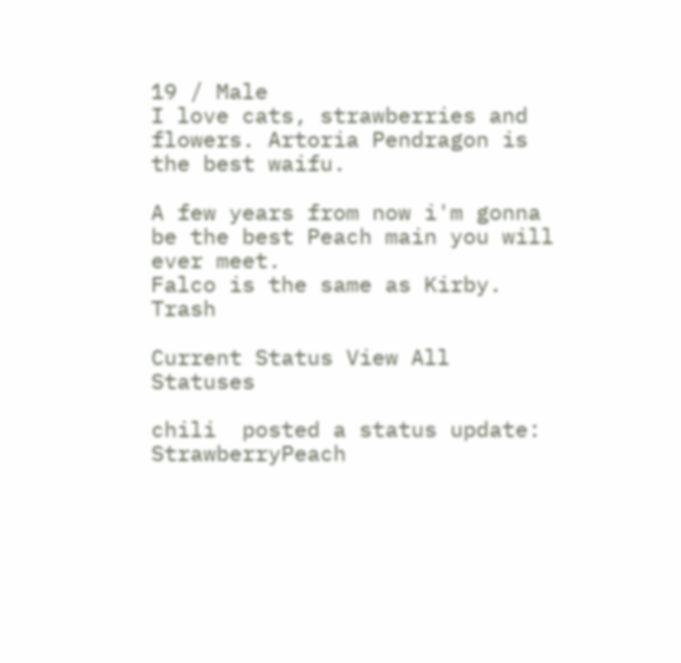19 / Male
I love cats, strawberries and flowers. Artoria Pendragon is the best waifu.

A few years from now i'm gonna be the best Peach main you will ever meet.
Falco is the same as Kirby. Trash

Current Status View All Statuses

chili  posted a status update: StrawberryPeach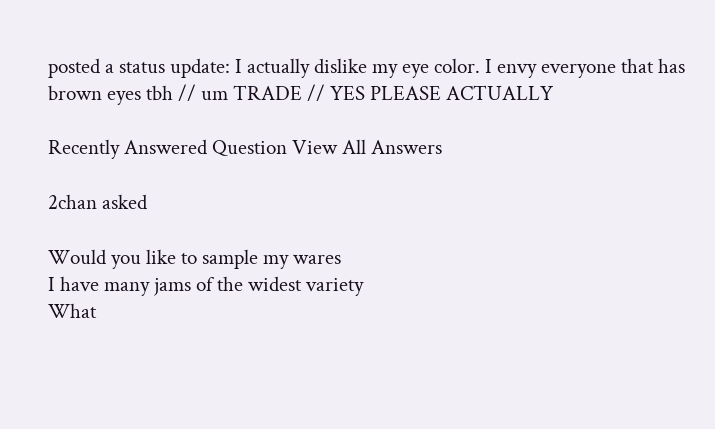posted a status update: I actually dislike my eye color. I envy everyone that has brown eyes tbh // um TRADE // YES PLEASE ACTUALLY

Recently Answered Question View All Answers

2chan asked

Would you like to sample my wares
I have many jams of the widest variety
What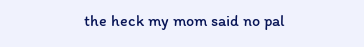the heck my mom said no pal